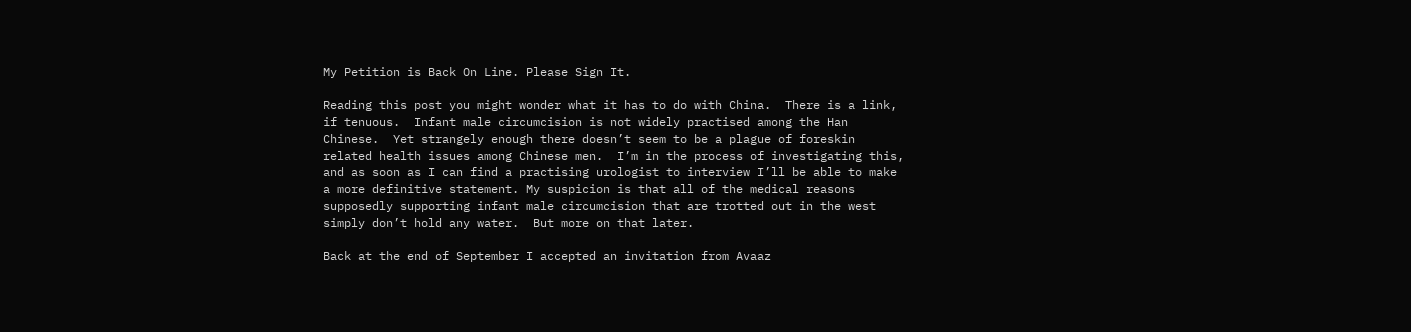My Petition is Back On Line. Please Sign It.

Reading this post you might wonder what it has to do with China.  There is a link, if tenuous.  Infant male circumcision is not widely practised among the Han Chinese.  Yet strangely enough there doesn’t seem to be a plague of foreskin related health issues among Chinese men.  I’m in the process of investigating this, and as soon as I can find a practising urologist to interview I’ll be able to make a more definitive statement. My suspicion is that all of the medical reasons supposedly supporting infant male circumcision that are trotted out in the west simply don’t hold any water.  But more on that later.

Back at the end of September I accepted an invitation from Avaaz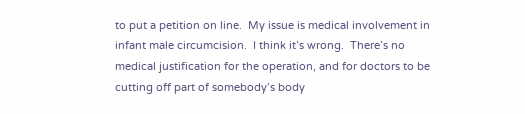to put a petition on line.  My issue is medical involvement in infant male circumcision.  I think it’s wrong.  There’s no medical justification for the operation, and for doctors to be cutting off part of somebody’s body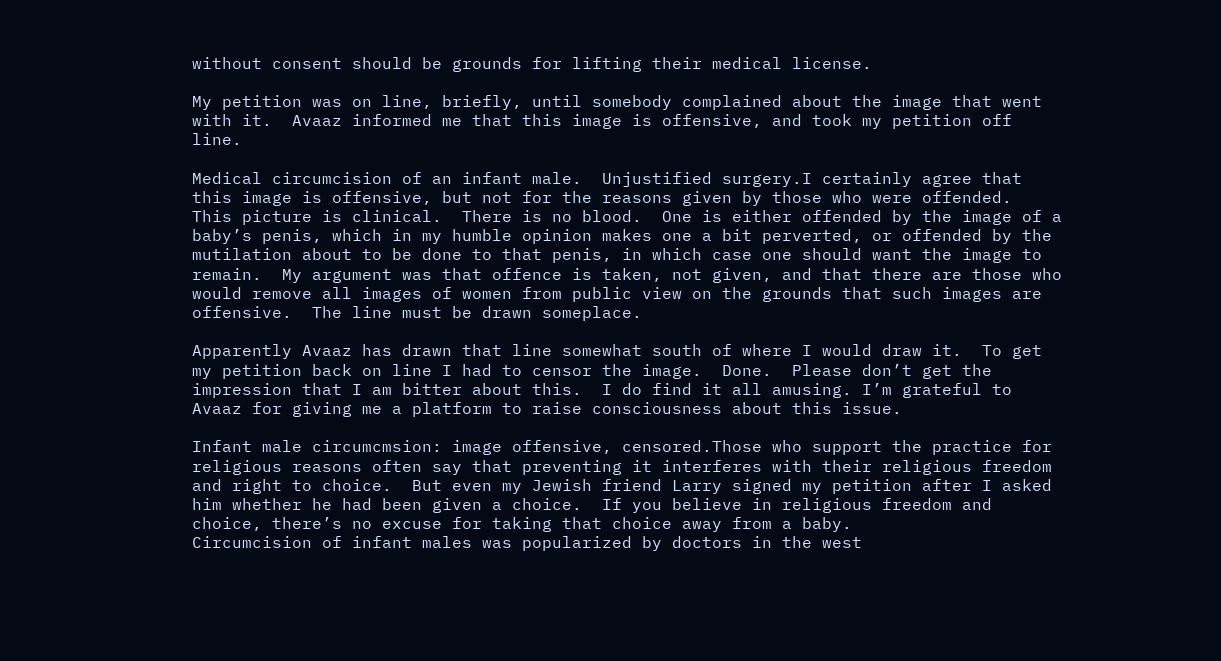without consent should be grounds for lifting their medical license.

My petition was on line, briefly, until somebody complained about the image that went with it.  Avaaz informed me that this image is offensive, and took my petition off line.

Medical circumcision of an infant male.  Unjustified surgery.I certainly agree that this image is offensive, but not for the reasons given by those who were offended.  This picture is clinical.  There is no blood.  One is either offended by the image of a baby’s penis, which in my humble opinion makes one a bit perverted, or offended by the mutilation about to be done to that penis, in which case one should want the image to remain.  My argument was that offence is taken, not given, and that there are those who would remove all images of women from public view on the grounds that such images are offensive.  The line must be drawn someplace.

Apparently Avaaz has drawn that line somewhat south of where I would draw it.  To get my petition back on line I had to censor the image.  Done.  Please don’t get the impression that I am bitter about this.  I do find it all amusing. I’m grateful to Avaaz for giving me a platform to raise consciousness about this issue.

Infant male circumcmsion: image offensive, censored.Those who support the practice for religious reasons often say that preventing it interferes with their religious freedom and right to choice.  But even my Jewish friend Larry signed my petition after I asked him whether he had been given a choice.  If you believe in religious freedom and choice, there’s no excuse for taking that choice away from a baby.
Circumcision of infant males was popularized by doctors in the west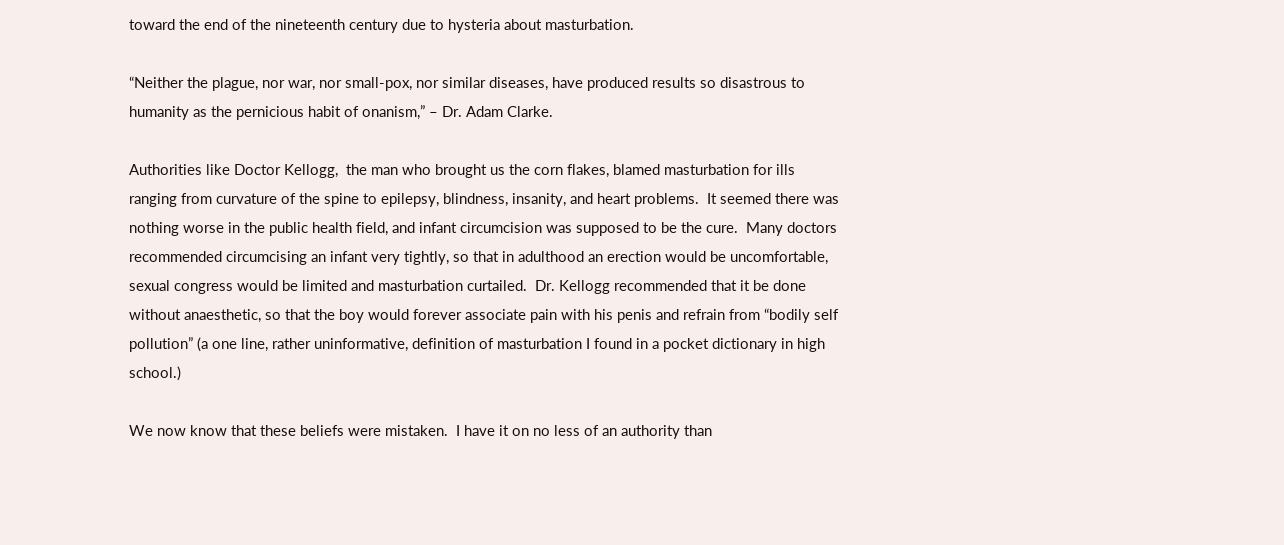toward the end of the nineteenth century due to hysteria about masturbation.

“Neither the plague, nor war, nor small-pox, nor similar diseases, have produced results so disastrous to humanity as the pernicious habit of onanism,” – Dr. Adam Clarke.

Authorities like Doctor Kellogg,  the man who brought us the corn flakes, blamed masturbation for ills ranging from curvature of the spine to epilepsy, blindness, insanity, and heart problems.  It seemed there was nothing worse in the public health field, and infant circumcision was supposed to be the cure.  Many doctors recommended circumcising an infant very tightly, so that in adulthood an erection would be uncomfortable, sexual congress would be limited and masturbation curtailed.  Dr. Kellogg recommended that it be done without anaesthetic, so that the boy would forever associate pain with his penis and refrain from “bodily self pollution” (a one line, rather uninformative, definition of masturbation I found in a pocket dictionary in high school.)

We now know that these beliefs were mistaken.  I have it on no less of an authority than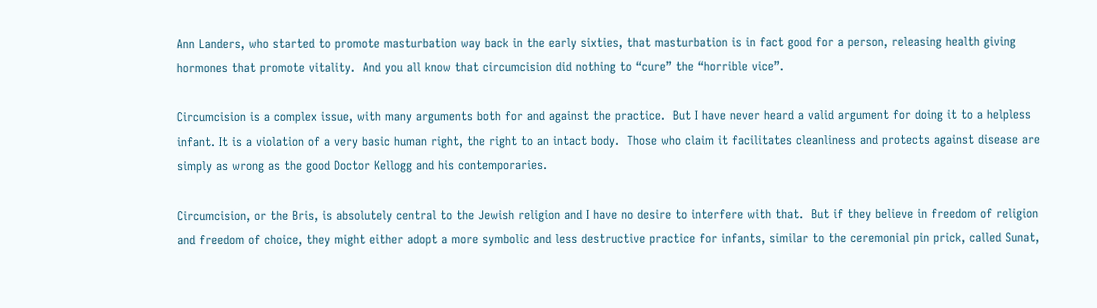Ann Landers, who started to promote masturbation way back in the early sixties, that masturbation is in fact good for a person, releasing health giving hormones that promote vitality.  And you all know that circumcision did nothing to “cure” the “horrible vice”.

Circumcision is a complex issue, with many arguments both for and against the practice.  But I have never heard a valid argument for doing it to a helpless infant. It is a violation of a very basic human right, the right to an intact body.  Those who claim it facilitates cleanliness and protects against disease are simply as wrong as the good Doctor Kellogg and his contemporaries.

Circumcision, or the Bris, is absolutely central to the Jewish religion and I have no desire to interfere with that.  But if they believe in freedom of religion and freedom of choice, they might either adopt a more symbolic and less destructive practice for infants, similar to the ceremonial pin prick, called Sunat,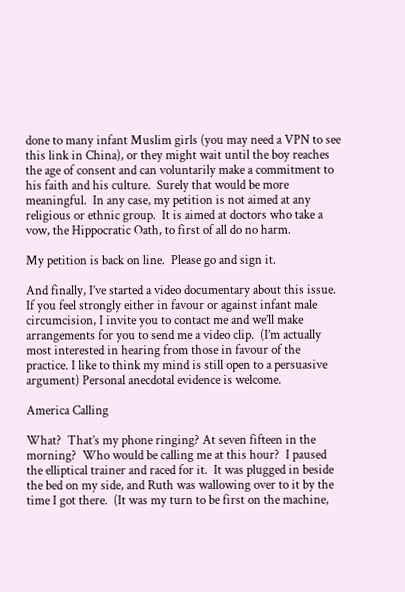done to many infant Muslim girls (you may need a VPN to see this link in China), or they might wait until the boy reaches the age of consent and can voluntarily make a commitment to his faith and his culture.  Surely that would be more meaningful.  In any case, my petition is not aimed at any religious or ethnic group.  It is aimed at doctors who take a vow, the Hippocratic Oath, to first of all do no harm.

My petition is back on line.  Please go and sign it.

And finally, I’ve started a video documentary about this issue.  If you feel strongly either in favour or against infant male circumcision, I invite you to contact me and we’ll make arrangements for you to send me a video clip.  (I’m actually most interested in hearing from those in favour of the practice. I like to think my mind is still open to a persuasive argument) Personal anecdotal evidence is welcome.

America Calling

What?  That’s my phone ringing? At seven fifteen in the morning?  Who would be calling me at this hour?  I paused the elliptical trainer and raced for it.  It was plugged in beside the bed on my side, and Ruth was wallowing over to it by the time I got there.  (It was my turn to be first on the machine,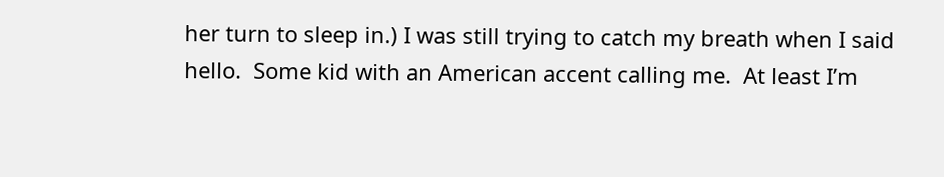her turn to sleep in.) I was still trying to catch my breath when I said hello.  Some kid with an American accent calling me.  At least I’m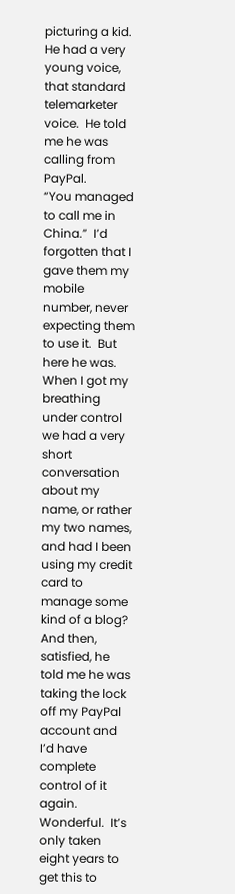picturing a kid.  He had a very young voice, that standard telemarketer voice.  He told me he was calling from PayPal.
“You managed to call me in China.”  I’d forgotten that I gave them my mobile number, never expecting them to use it.  But here he was.  When I got my breathing under control we had a very short conversation about my name, or rather my two names, and had I been using my credit card to manage some kind of a blog?  And then, satisfied, he told me he was taking the lock off my PayPal account and I’d have complete control of it again.  Wonderful.  It’s only taken eight years to get this to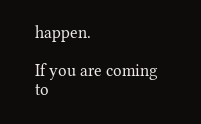happen.

If you are coming to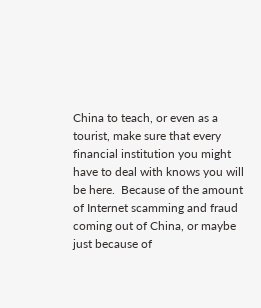China to teach, or even as a tourist, make sure that every financial institution you might have to deal with knows you will be here.  Because of the amount of Internet scamming and fraud coming out of China, or maybe just because of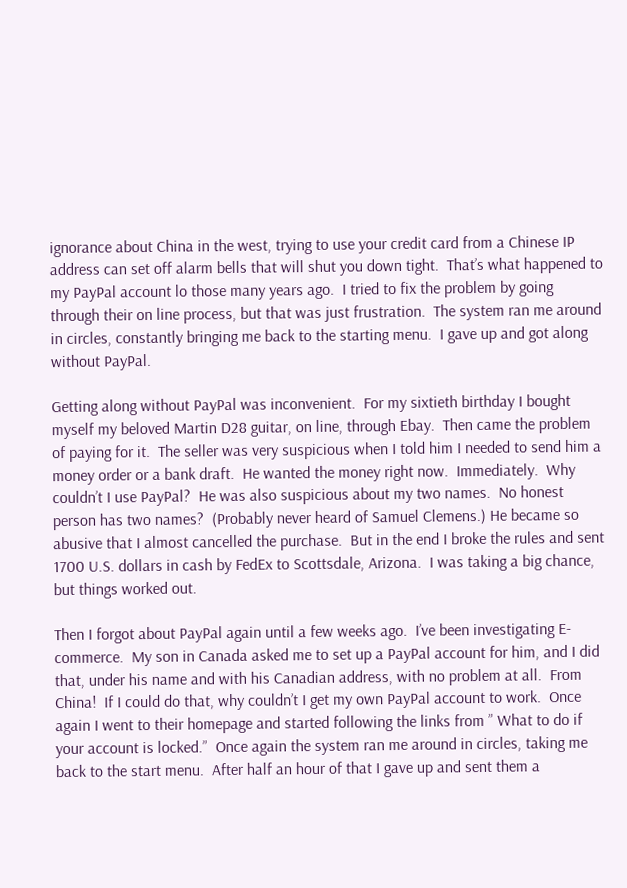ignorance about China in the west, trying to use your credit card from a Chinese IP address can set off alarm bells that will shut you down tight.  That’s what happened to my PayPal account lo those many years ago.  I tried to fix the problem by going through their on line process, but that was just frustration.  The system ran me around in circles, constantly bringing me back to the starting menu.  I gave up and got along without PayPal.

Getting along without PayPal was inconvenient.  For my sixtieth birthday I bought myself my beloved Martin D28 guitar, on line, through Ebay.  Then came the problem of paying for it.  The seller was very suspicious when I told him I needed to send him a money order or a bank draft.  He wanted the money right now.  Immediately.  Why couldn’t I use PayPal?  He was also suspicious about my two names.  No honest person has two names?  (Probably never heard of Samuel Clemens.) He became so abusive that I almost cancelled the purchase.  But in the end I broke the rules and sent 1700 U.S. dollars in cash by FedEx to Scottsdale, Arizona.  I was taking a big chance, but things worked out.

Then I forgot about PayPal again until a few weeks ago.  I’ve been investigating E-commerce.  My son in Canada asked me to set up a PayPal account for him, and I did that, under his name and with his Canadian address, with no problem at all.  From China!  If I could do that, why couldn’t I get my own PayPal account to work.  Once again I went to their homepage and started following the links from ” What to do if your account is locked.”  Once again the system ran me around in circles, taking me back to the start menu.  After half an hour of that I gave up and sent them a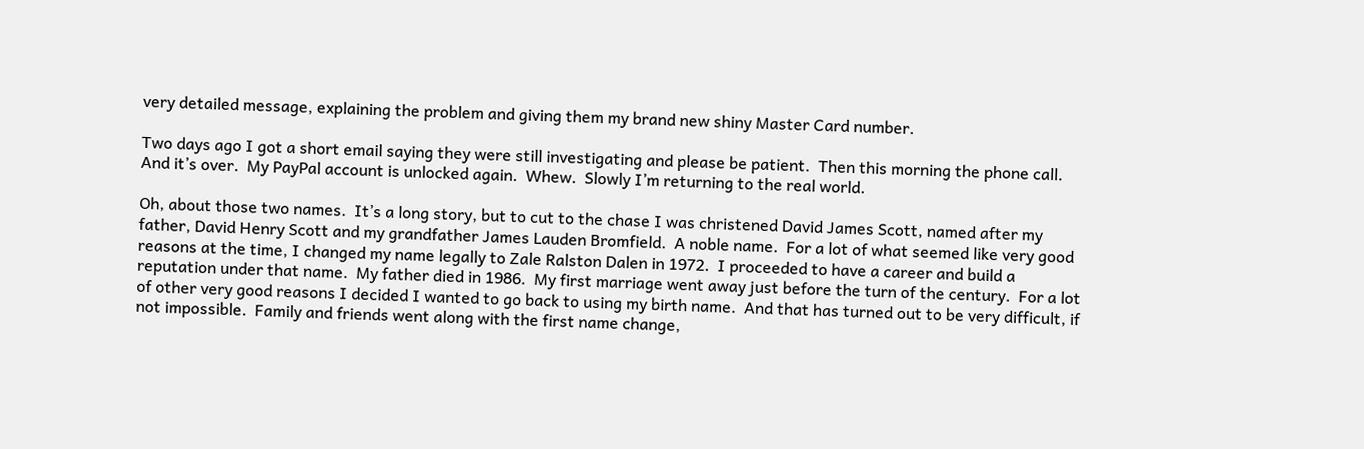very detailed message, explaining the problem and giving them my brand new shiny Master Card number.

Two days ago I got a short email saying they were still investigating and please be patient.  Then this morning the phone call.  And it’s over.  My PayPal account is unlocked again.  Whew.  Slowly I’m returning to the real world.

Oh, about those two names.  It’s a long story, but to cut to the chase I was christened David James Scott, named after my father, David Henry Scott and my grandfather James Lauden Bromfield.  A noble name.  For a lot of what seemed like very good reasons at the time, I changed my name legally to Zale Ralston Dalen in 1972.  I proceeded to have a career and build a reputation under that name.  My father died in 1986.  My first marriage went away just before the turn of the century.  For a lot of other very good reasons I decided I wanted to go back to using my birth name.  And that has turned out to be very difficult, if not impossible.  Family and friends went along with the first name change,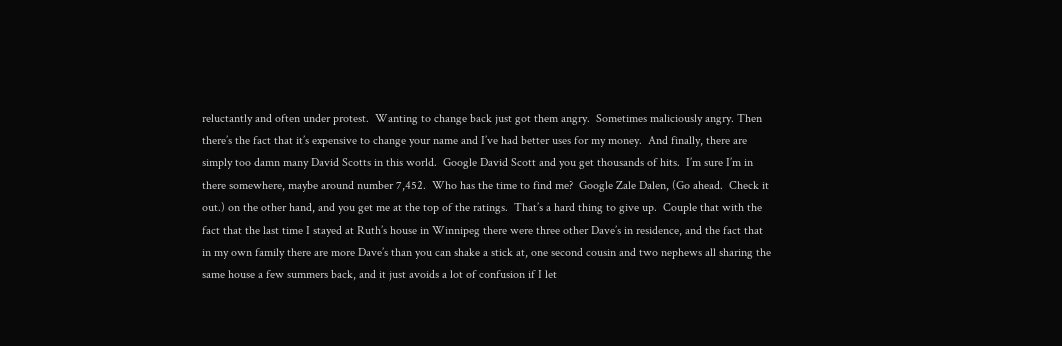reluctantly and often under protest.  Wanting to change back just got them angry.  Sometimes maliciously angry. Then there’s the fact that it’s expensive to change your name and I’ve had better uses for my money.  And finally, there are simply too damn many David Scotts in this world.  Google David Scott and you get thousands of hits.  I’m sure I’m in there somewhere, maybe around number 7,452.  Who has the time to find me?  Google Zale Dalen, (Go ahead.  Check it out.) on the other hand, and you get me at the top of the ratings.  That’s a hard thing to give up.  Couple that with the fact that the last time I stayed at Ruth’s house in Winnipeg there were three other Dave’s in residence, and the fact that in my own family there are more Dave’s than you can shake a stick at, one second cousin and two nephews all sharing the same house a few summers back, and it just avoids a lot of confusion if I let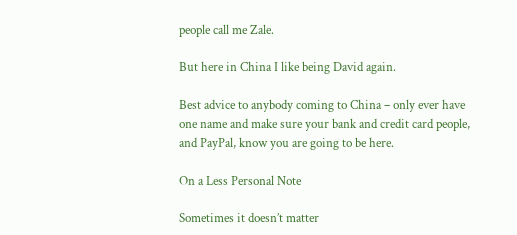people call me Zale.

But here in China I like being David again.

Best advice to anybody coming to China – only ever have one name and make sure your bank and credit card people, and PayPal, know you are going to be here.

On a Less Personal Note

Sometimes it doesn’t matter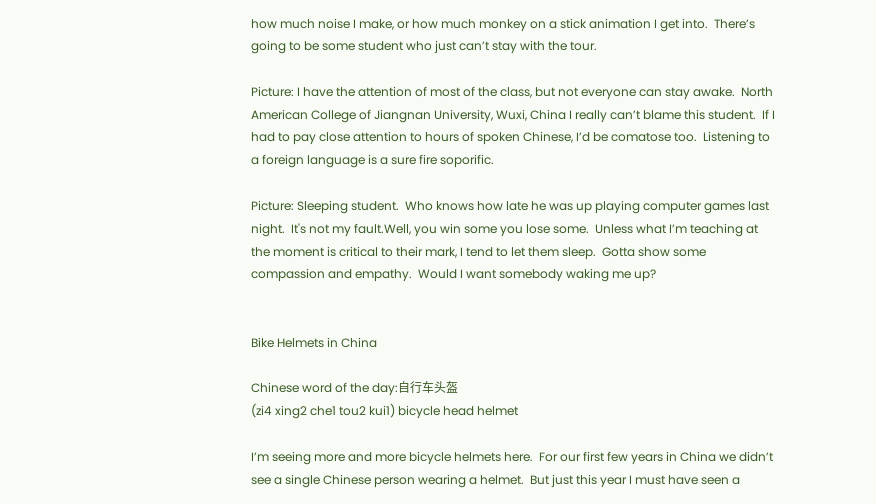how much noise I make, or how much monkey on a stick animation I get into.  There’s going to be some student who just can’t stay with the tour.

Picture: I have the attention of most of the class, but not everyone can stay awake.  North American College of Jiangnan University, Wuxi, China I really can’t blame this student.  If I had to pay close attention to hours of spoken Chinese, I’d be comatose too.  Listening to a foreign language is a sure fire soporific.

Picture: Sleeping student.  Who knows how late he was up playing computer games last night.  It's not my fault.Well, you win some you lose some.  Unless what I’m teaching at the moment is critical to their mark, I tend to let them sleep.  Gotta show some compassion and empathy.  Would I want somebody waking me up?


Bike Helmets in China

Chinese word of the day:自行车头盔
(zi4 xing2 che1 tou2 kui1) bicycle head helmet

I’m seeing more and more bicycle helmets here.  For our first few years in China we didn’t see a single Chinese person wearing a helmet.  But just this year I must have seen a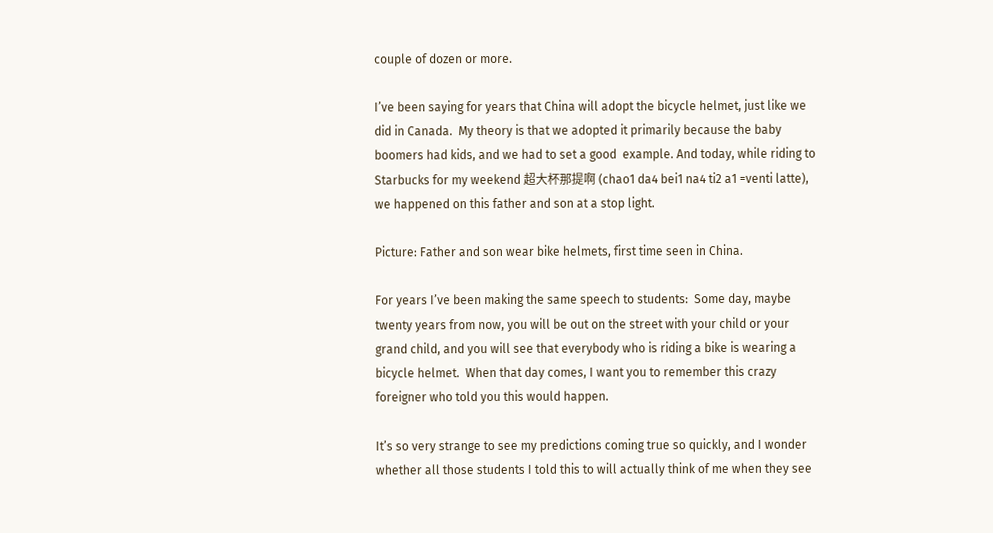couple of dozen or more.

I’ve been saying for years that China will adopt the bicycle helmet, just like we did in Canada.  My theory is that we adopted it primarily because the baby boomers had kids, and we had to set a good  example. And today, while riding to Starbucks for my weekend 超大杯那提啊 (chao1 da4 bei1 na4 ti2 a1 =venti latte), we happened on this father and son at a stop light.

Picture: Father and son wear bike helmets, first time seen in China.

For years I’ve been making the same speech to students:  Some day, maybe twenty years from now, you will be out on the street with your child or your grand child, and you will see that everybody who is riding a bike is wearing a bicycle helmet.  When that day comes, I want you to remember this crazy foreigner who told you this would happen.

It’s so very strange to see my predictions coming true so quickly, and I wonder whether all those students I told this to will actually think of me when they see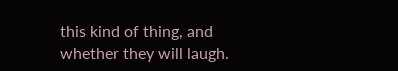this kind of thing, and whether they will laugh.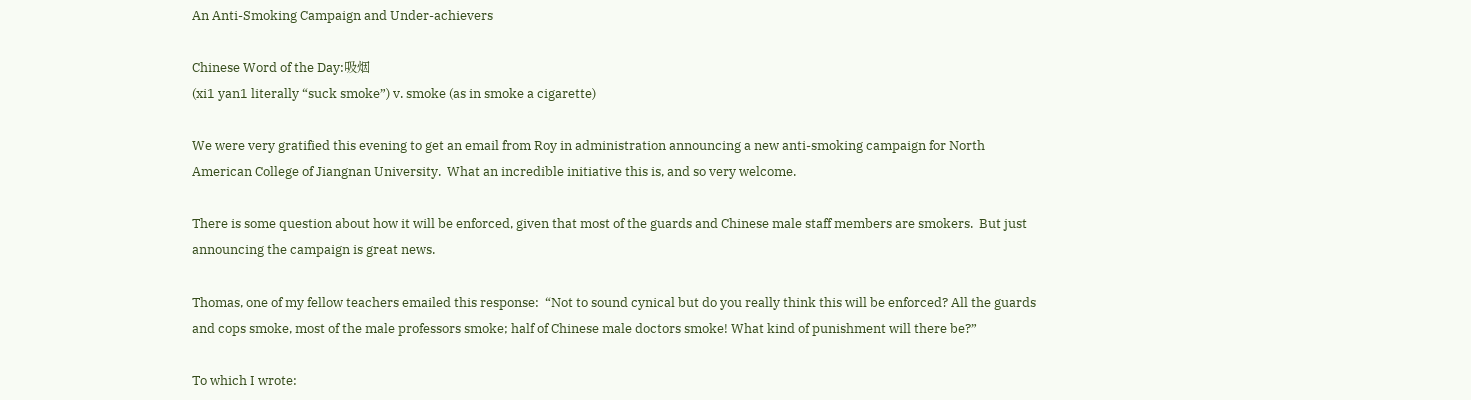An Anti-Smoking Campaign and Under-achievers

Chinese Word of the Day:吸烟
(xi1 yan1 literally “suck smoke”) v. smoke (as in smoke a cigarette)

We were very gratified this evening to get an email from Roy in administration announcing a new anti-smoking campaign for North American College of Jiangnan University.  What an incredible initiative this is, and so very welcome.

There is some question about how it will be enforced, given that most of the guards and Chinese male staff members are smokers.  But just announcing the campaign is great news.

Thomas, one of my fellow teachers emailed this response:  “Not to sound cynical but do you really think this will be enforced? All the guards and cops smoke, most of the male professors smoke; half of Chinese male doctors smoke! What kind of punishment will there be?”

To which I wrote: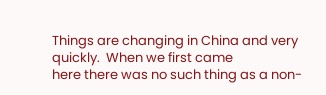Things are changing in China and very quickly.  When we first came
here there was no such thing as a non-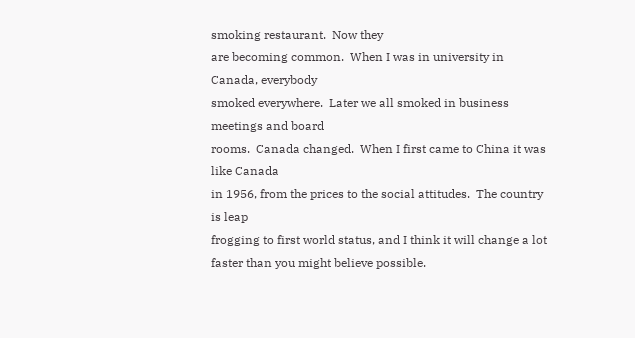smoking restaurant.  Now they
are becoming common.  When I was in university in Canada, everybody
smoked everywhere.  Later we all smoked in business meetings and board
rooms.  Canada changed.  When I first came to China it was like Canada
in 1956, from the prices to the social attitudes.  The country is leap
frogging to first world status, and I think it will change a lot
faster than you might believe possible.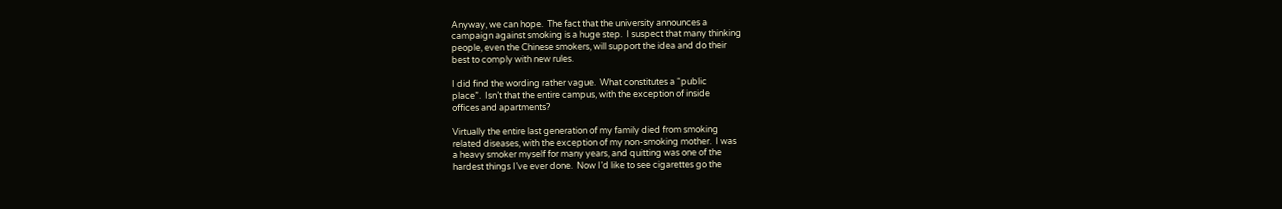Anyway, we can hope.  The fact that the university announces a
campaign against smoking is a huge step.  I suspect that many thinking
people, even the Chinese smokers, will support the idea and do their
best to comply with new rules.

I did find the wording rather vague.  What constitutes a “public
place”.  Isn’t that the entire campus, with the exception of inside
offices and apartments?

Virtually the entire last generation of my family died from smoking
related diseases, with the exception of my non-smoking mother.  I was
a heavy smoker myself for many years, and quitting was one of the
hardest things I’ve ever done.  Now I’d like to see cigarettes go the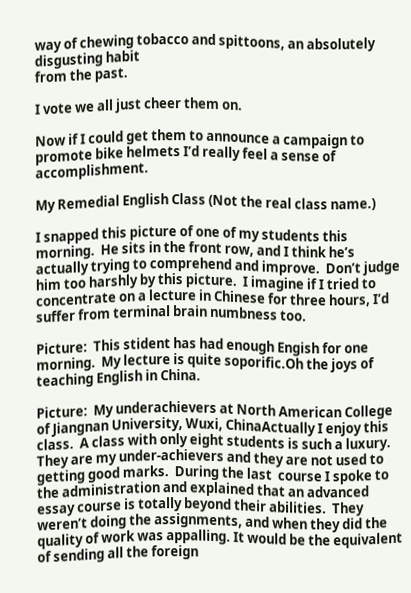way of chewing tobacco and spittoons, an absolutely disgusting habit
from the past.

I vote we all just cheer them on.

Now if I could get them to announce a campaign to promote bike helmets I’d really feel a sense of accomplishment.

My Remedial English Class (Not the real class name.)

I snapped this picture of one of my students this morning.  He sits in the front row, and I think he’s actually trying to comprehend and improve.  Don’t judge him too harshly by this picture.  I imagine if I tried to concentrate on a lecture in Chinese for three hours, I’d suffer from terminal brain numbness too.

Picture:  This stident has had enough Engish for one morning.  My lecture is quite soporific.Oh the joys of teaching English in China.

Picture:  My underachievers at North American College of Jiangnan University, Wuxi, ChinaActually I enjoy this class.  A class with only eight students is such a luxury.  They are my under-achievers and they are not used to getting good marks.  During the last  course I spoke to the administration and explained that an advanced essay course is totally beyond their abilities.  They weren’t doing the assignments, and when they did the quality of work was appalling. It would be the equivalent of sending all the foreign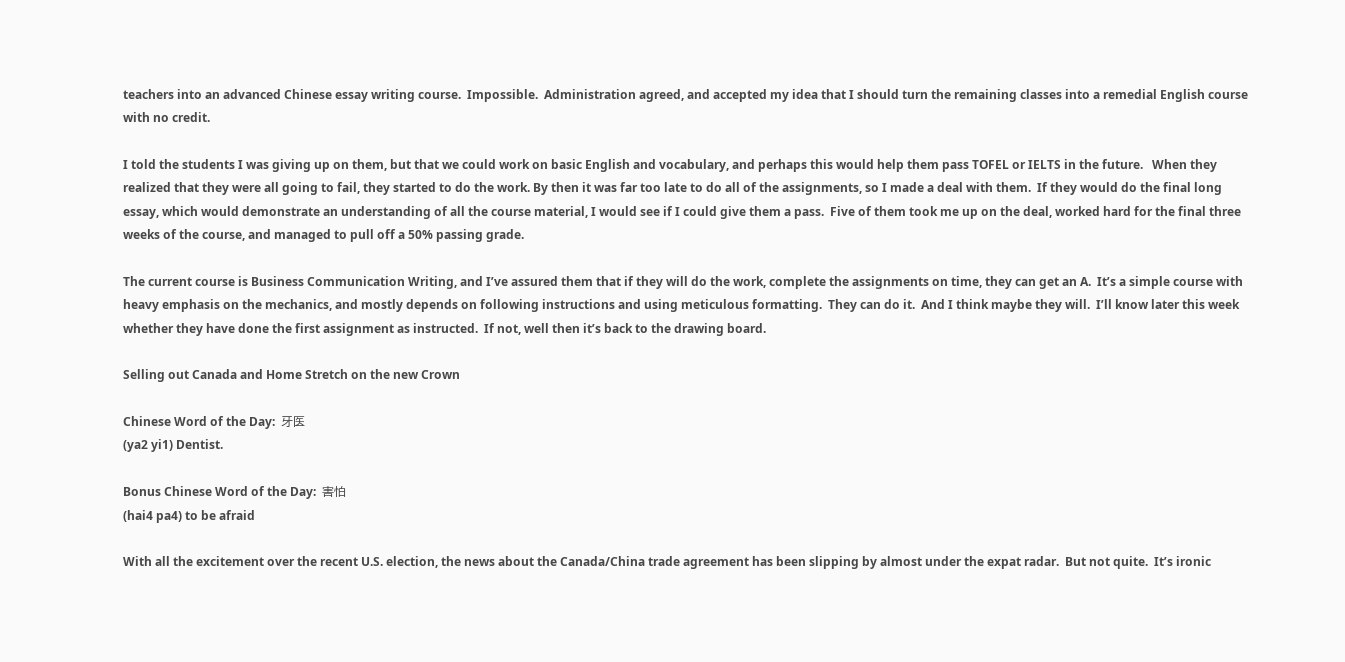teachers into an advanced Chinese essay writing course.  Impossible.  Administration agreed, and accepted my idea that I should turn the remaining classes into a remedial English course with no credit.

I told the students I was giving up on them, but that we could work on basic English and vocabulary, and perhaps this would help them pass TOFEL or IELTS in the future.   When they realized that they were all going to fail, they started to do the work. By then it was far too late to do all of the assignments, so I made a deal with them.  If they would do the final long essay, which would demonstrate an understanding of all the course material, I would see if I could give them a pass.  Five of them took me up on the deal, worked hard for the final three weeks of the course, and managed to pull off a 50% passing grade.

The current course is Business Communication Writing, and I’ve assured them that if they will do the work, complete the assignments on time, they can get an A.  It’s a simple course with heavy emphasis on the mechanics, and mostly depends on following instructions and using meticulous formatting.  They can do it.  And I think maybe they will.  I’ll know later this week whether they have done the first assignment as instructed.  If not, well then it’s back to the drawing board.

Selling out Canada and Home Stretch on the new Crown

Chinese Word of the Day:  牙医
(ya2 yi1) Dentist.

Bonus Chinese Word of the Day:  害怕
(hai4 pa4) to be afraid

With all the excitement over the recent U.S. election, the news about the Canada/China trade agreement has been slipping by almost under the expat radar.  But not quite.  It’s ironic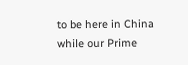to be here in China while our Prime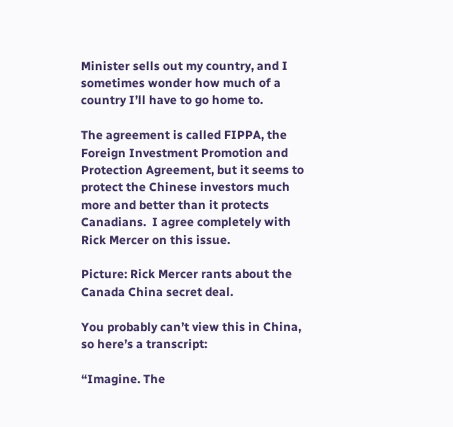Minister sells out my country, and I sometimes wonder how much of a country I’ll have to go home to.

The agreement is called FIPPA, the Foreign Investment Promotion and Protection Agreement, but it seems to protect the Chinese investors much more and better than it protects Canadians.  I agree completely with Rick Mercer on this issue.

Picture: Rick Mercer rants about the Canada China secret deal.

You probably can’t view this in China, so here’s a transcript:

“Imagine. The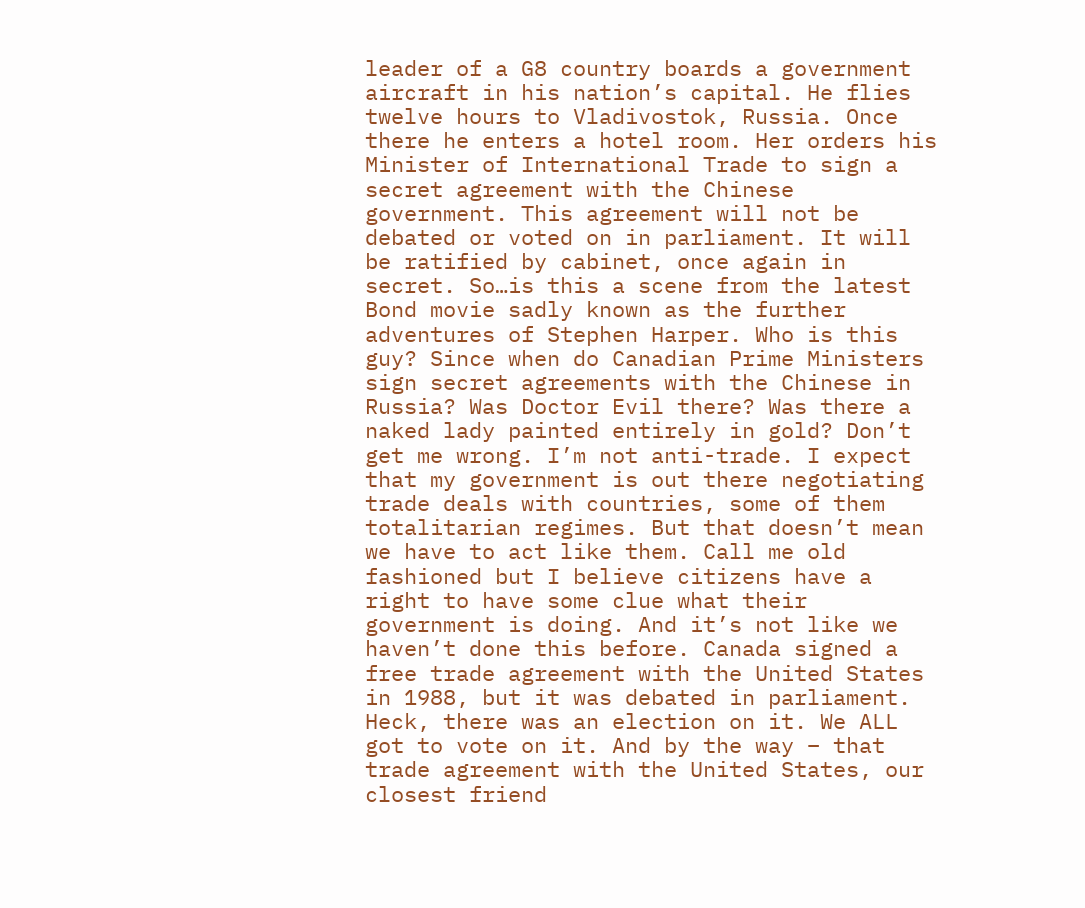leader of a G8 country boards a government aircraft in his nation’s capital. He flies twelve hours to Vladivostok, Russia. Once there he enters a hotel room. Her orders his Minister of International Trade to sign a secret agreement with the Chinese government. This agreement will not be debated or voted on in parliament. It will be ratified by cabinet, once again in secret. So…is this a scene from the latest Bond movie sadly known as the further adventures of Stephen Harper. Who is this guy? Since when do Canadian Prime Ministers sign secret agreements with the Chinese in Russia? Was Doctor Evil there? Was there a naked lady painted entirely in gold? Don’t get me wrong. I’m not anti-trade. I expect that my government is out there negotiating trade deals with countries, some of them totalitarian regimes. But that doesn’t mean we have to act like them. Call me old fashioned but I believe citizens have a right to have some clue what their government is doing. And it’s not like we haven’t done this before. Canada signed a free trade agreement with the United States in 1988, but it was debated in parliament. Heck, there was an election on it. We ALL got to vote on it. And by the way – that trade agreement with the United States, our closest friend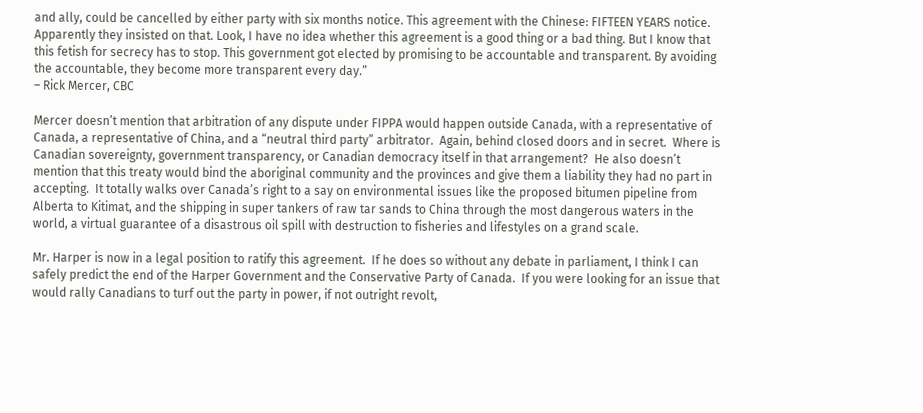and ally, could be cancelled by either party with six months notice. This agreement with the Chinese: FIFTEEN YEARS notice. Apparently they insisted on that. Look, I have no idea whether this agreement is a good thing or a bad thing. But I know that this fetish for secrecy has to stop. This government got elected by promising to be accountable and transparent. By avoiding the accountable, they become more transparent every day.”
– Rick Mercer, CBC

Mercer doesn’t mention that arbitration of any dispute under FIPPA would happen outside Canada, with a representative of Canada, a representative of China, and a “neutral third party” arbitrator.  Again, behind closed doors and in secret.  Where is Canadian sovereignty, government transparency, or Canadian democracy itself in that arrangement?  He also doesn’t mention that this treaty would bind the aboriginal community and the provinces and give them a liability they had no part in accepting.  It totally walks over Canada’s right to a say on environmental issues like the proposed bitumen pipeline from Alberta to Kitimat, and the shipping in super tankers of raw tar sands to China through the most dangerous waters in the world, a virtual guarantee of a disastrous oil spill with destruction to fisheries and lifestyles on a grand scale.

Mr. Harper is now in a legal position to ratify this agreement.  If he does so without any debate in parliament, I think I can safely predict the end of the Harper Government and the Conservative Party of Canada.  If you were looking for an issue that would rally Canadians to turf out the party in power, if not outright revolt,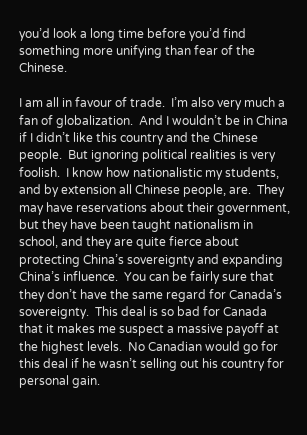you’d look a long time before you’d find something more unifying than fear of the Chinese.

I am all in favour of trade.  I’m also very much a fan of globalization.  And I wouldn’t be in China if I didn’t like this country and the Chinese people.  But ignoring political realities is very foolish.  I know how nationalistic my students, and by extension all Chinese people, are.  They may have reservations about their government, but they have been taught nationalism in school, and they are quite fierce about protecting China’s sovereignty and expanding China’s influence.  You can be fairly sure that they don’t have the same regard for Canada’s sovereignty.  This deal is so bad for Canada that it makes me suspect a massive payoff at the highest levels.  No Canadian would go for this deal if he wasn’t selling out his country for personal gain.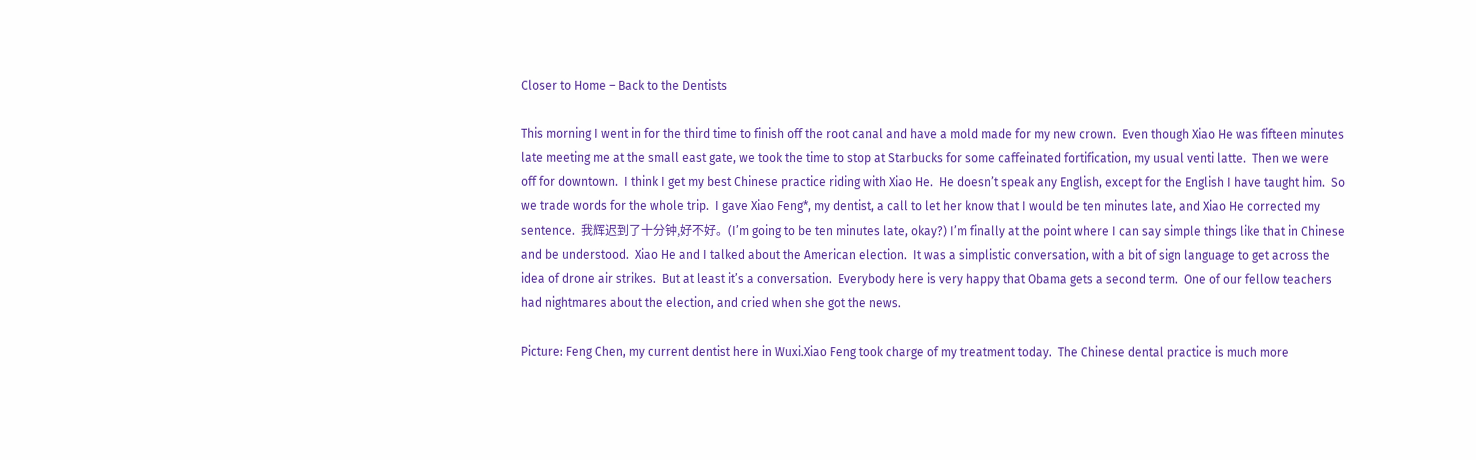Closer to Home – Back to the Dentists

This morning I went in for the third time to finish off the root canal and have a mold made for my new crown.  Even though Xiao He was fifteen minutes late meeting me at the small east gate, we took the time to stop at Starbucks for some caffeinated fortification, my usual venti latte.  Then we were off for downtown.  I think I get my best Chinese practice riding with Xiao He.  He doesn’t speak any English, except for the English I have taught him.  So we trade words for the whole trip.  I gave Xiao Feng*, my dentist, a call to let her know that I would be ten minutes late, and Xiao He corrected my sentence.  我辉迟到了十分钟,好不好。(I’m going to be ten minutes late, okay?) I’m finally at the point where I can say simple things like that in Chinese and be understood.  Xiao He and I talked about the American election.  It was a simplistic conversation, with a bit of sign language to get across the idea of drone air strikes.  But at least it’s a conversation.  Everybody here is very happy that Obama gets a second term.  One of our fellow teachers had nightmares about the election, and cried when she got the news.

Picture: Feng Chen, my current dentist here in Wuxi.Xiao Feng took charge of my treatment today.  The Chinese dental practice is much more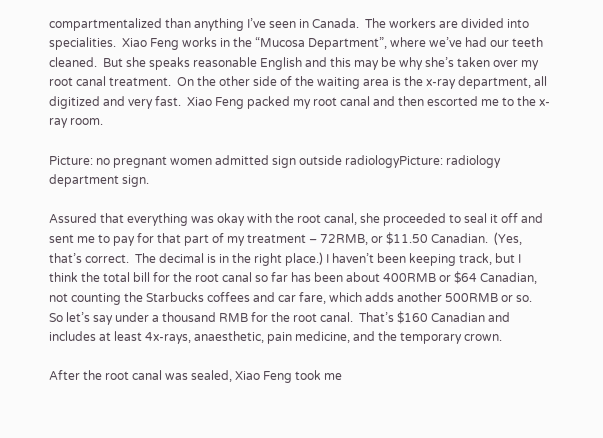compartmentalized than anything I’ve seen in Canada.  The workers are divided into specialities.  Xiao Feng works in the “Mucosa Department”, where we’ve had our teeth cleaned.  But she speaks reasonable English and this may be why she’s taken over my root canal treatment.  On the other side of the waiting area is the x-ray department, all digitized and very fast.  Xiao Feng packed my root canal and then escorted me to the x-ray room.

Picture: no pregnant women admitted sign outside radiologyPicture: radiology department sign.

Assured that everything was okay with the root canal, she proceeded to seal it off and sent me to pay for that part of my treatment – 72RMB, or $11.50 Canadian.  (Yes, that’s correct.  The decimal is in the right place.) I haven’t been keeping track, but I think the total bill for the root canal so far has been about 400RMB or $64 Canadian, not counting the Starbucks coffees and car fare, which adds another 500RMB or so.  So let’s say under a thousand RMB for the root canal.  That’s $160 Canadian and includes at least 4x-rays, anaesthetic, pain medicine, and the temporary crown.

After the root canal was sealed, Xiao Feng took me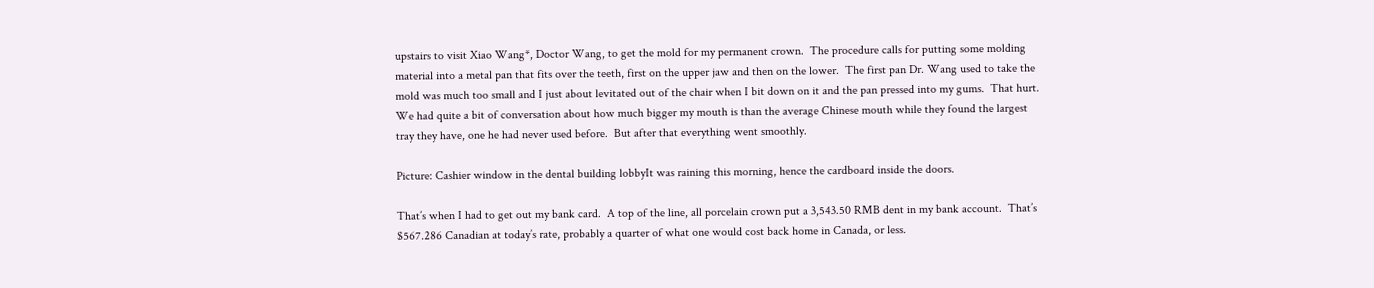upstairs to visit Xiao Wang*, Doctor Wang, to get the mold for my permanent crown.  The procedure calls for putting some molding material into a metal pan that fits over the teeth, first on the upper jaw and then on the lower.  The first pan Dr. Wang used to take the mold was much too small and I just about levitated out of the chair when I bit down on it and the pan pressed into my gums.  That hurt.  We had quite a bit of conversation about how much bigger my mouth is than the average Chinese mouth while they found the largest tray they have, one he had never used before.  But after that everything went smoothly.

Picture: Cashier window in the dental building lobbyIt was raining this morning, hence the cardboard inside the doors.

That’s when I had to get out my bank card.  A top of the line, all porcelain crown put a 3,543.50 RMB dent in my bank account.  That’s $567.286 Canadian at today’s rate, probably a quarter of what one would cost back home in Canada, or less.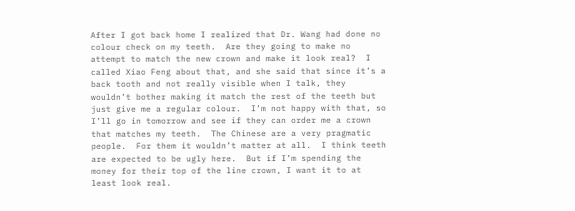After I got back home I realized that Dr. Wang had done no colour check on my teeth.  Are they going to make no attempt to match the new crown and make it look real?  I called Xiao Feng about that, and she said that since it’s a back tooth and not really visible when I talk, they wouldn’t bother making it match the rest of the teeth but just give me a regular colour.  I’m not happy with that, so I’ll go in tomorrow and see if they can order me a crown that matches my teeth.  The Chinese are a very pragmatic people.  For them it wouldn’t matter at all.  I think teeth are expected to be ugly here.  But if I’m spending the money for their top of the line crown, I want it to at least look real.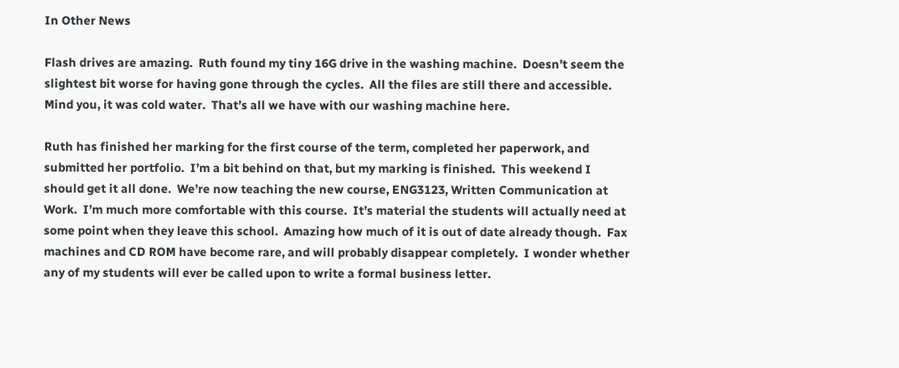In Other News

Flash drives are amazing.  Ruth found my tiny 16G drive in the washing machine.  Doesn’t seem the slightest bit worse for having gone through the cycles.  All the files are still there and accessible.  Mind you, it was cold water.  That’s all we have with our washing machine here.

Ruth has finished her marking for the first course of the term, completed her paperwork, and submitted her portfolio.  I’m a bit behind on that, but my marking is finished.  This weekend I should get it all done.  We’re now teaching the new course, ENG3123, Written Communication at Work.  I’m much more comfortable with this course.  It’s material the students will actually need at some point when they leave this school.  Amazing how much of it is out of date already though.  Fax machines and CD ROM have become rare, and will probably disappear completely.  I wonder whether any of my students will ever be called upon to write a formal business letter.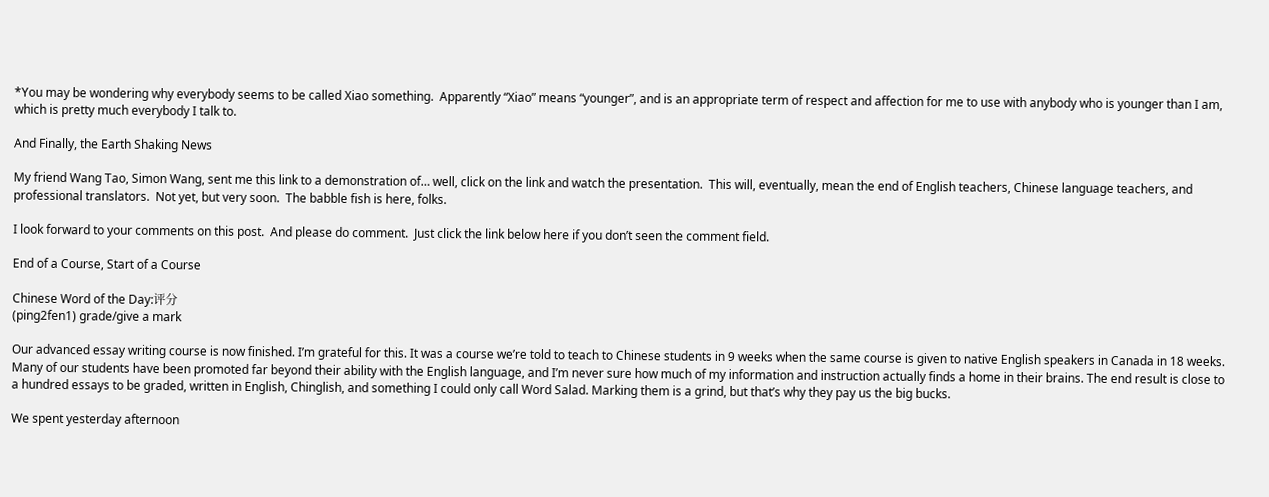*You may be wondering why everybody seems to be called Xiao something.  Apparently “Xiao” means “younger”, and is an appropriate term of respect and affection for me to use with anybody who is younger than I am, which is pretty much everybody I talk to.

And Finally, the Earth Shaking News

My friend Wang Tao, Simon Wang, sent me this link to a demonstration of… well, click on the link and watch the presentation.  This will, eventually, mean the end of English teachers, Chinese language teachers, and professional translators.  Not yet, but very soon.  The babble fish is here, folks.

I look forward to your comments on this post.  And please do comment.  Just click the link below here if you don’t seen the comment field.

End of a Course, Start of a Course

Chinese Word of the Day:评分
(ping2fen1) grade/give a mark

Our advanced essay writing course is now finished. I’m grateful for this. It was a course we’re told to teach to Chinese students in 9 weeks when the same course is given to native English speakers in Canada in 18 weeks. Many of our students have been promoted far beyond their ability with the English language, and I’m never sure how much of my information and instruction actually finds a home in their brains. The end result is close to a hundred essays to be graded, written in English, Chinglish, and something I could only call Word Salad. Marking them is a grind, but that’s why they pay us the big bucks.

We spent yesterday afternoon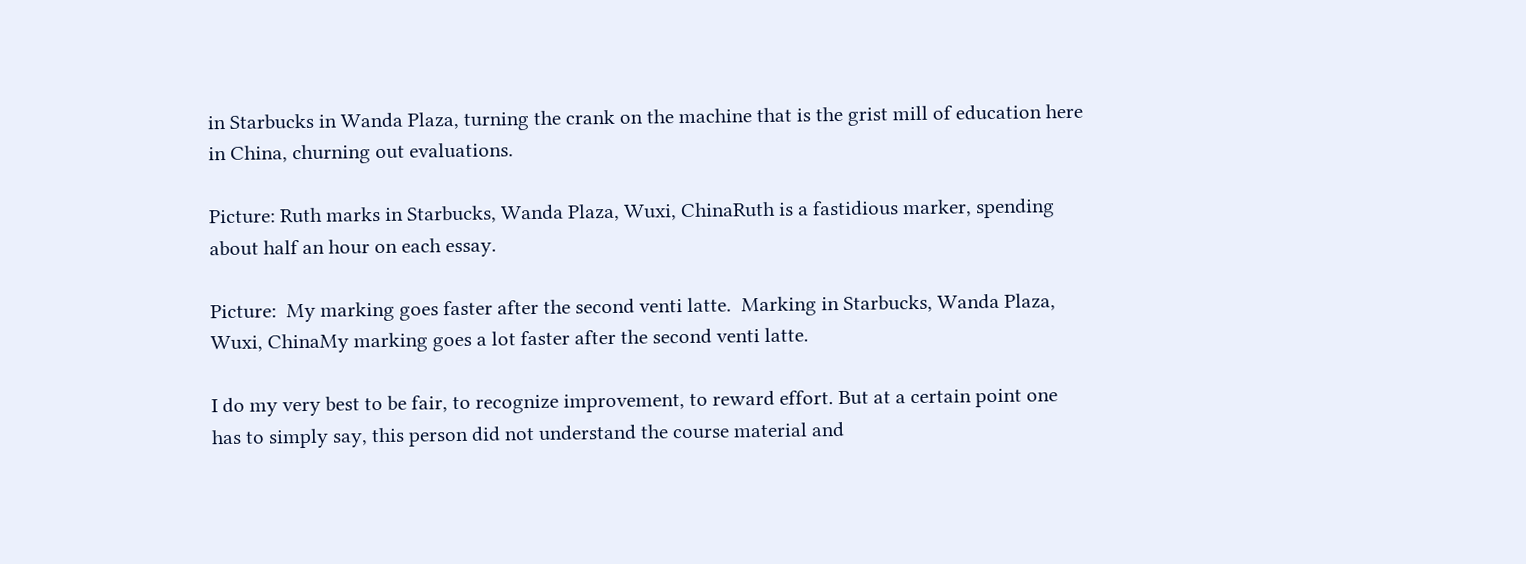in Starbucks in Wanda Plaza, turning the crank on the machine that is the grist mill of education here in China, churning out evaluations.

Picture: Ruth marks in Starbucks, Wanda Plaza, Wuxi, ChinaRuth is a fastidious marker, spending about half an hour on each essay.

Picture:  My marking goes faster after the second venti latte.  Marking in Starbucks, Wanda Plaza, Wuxi, ChinaMy marking goes a lot faster after the second venti latte.

I do my very best to be fair, to recognize improvement, to reward effort. But at a certain point one has to simply say, this person did not understand the course material and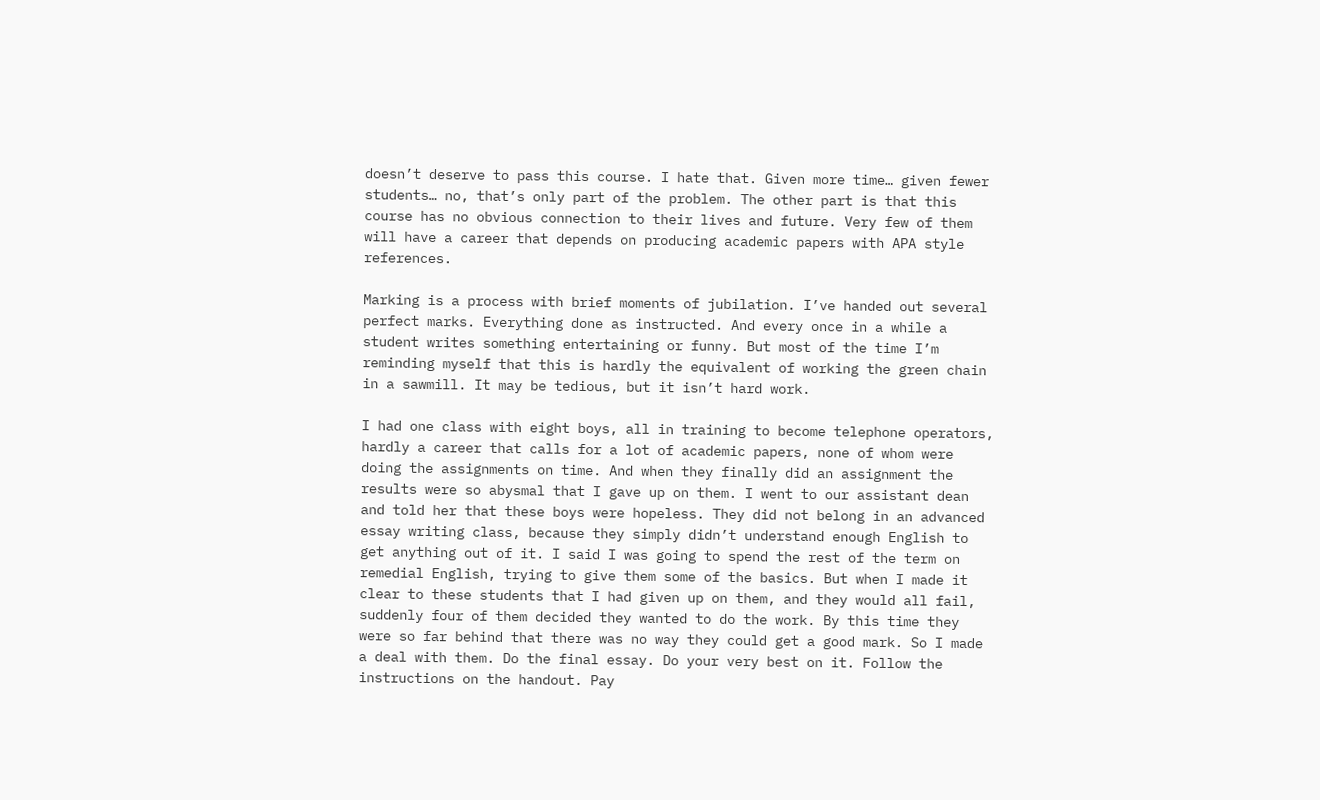doesn’t deserve to pass this course. I hate that. Given more time… given fewer students… no, that’s only part of the problem. The other part is that this course has no obvious connection to their lives and future. Very few of them will have a career that depends on producing academic papers with APA style references.

Marking is a process with brief moments of jubilation. I’ve handed out several perfect marks. Everything done as instructed. And every once in a while a student writes something entertaining or funny. But most of the time I’m reminding myself that this is hardly the equivalent of working the green chain in a sawmill. It may be tedious, but it isn’t hard work.

I had one class with eight boys, all in training to become telephone operators, hardly a career that calls for a lot of academic papers, none of whom were doing the assignments on time. And when they finally did an assignment the results were so abysmal that I gave up on them. I went to our assistant dean and told her that these boys were hopeless. They did not belong in an advanced essay writing class, because they simply didn’t understand enough English to get anything out of it. I said I was going to spend the rest of the term on remedial English, trying to give them some of the basics. But when I made it clear to these students that I had given up on them, and they would all fail, suddenly four of them decided they wanted to do the work. By this time they were so far behind that there was no way they could get a good mark. So I made a deal with them. Do the final essay. Do your very best on it. Follow the instructions on the handout. Pay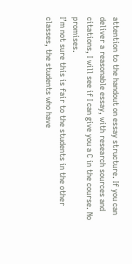attention to the handout on essay structure. If you can deliver a reasonable essay, with research sources and citations, I will see if I can give you a C in the course. No promises.
I’m not sure this is fair to the students in the other classes, the students who have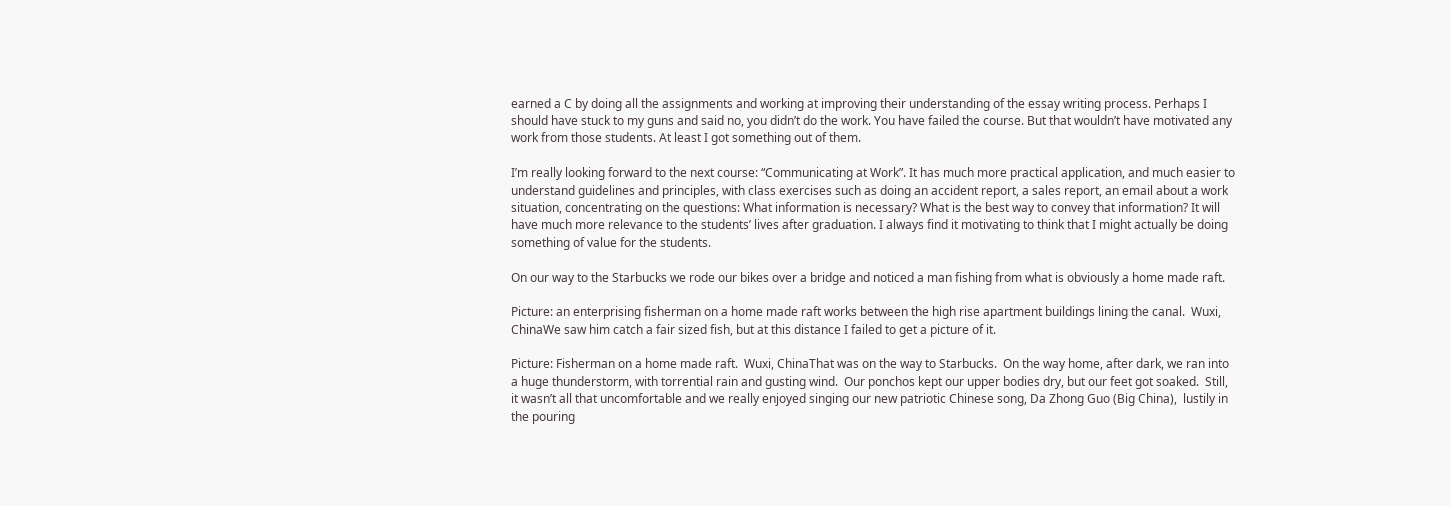earned a C by doing all the assignments and working at improving their understanding of the essay writing process. Perhaps I should have stuck to my guns and said no, you didn’t do the work. You have failed the course. But that wouldn’t have motivated any work from those students. At least I got something out of them.

I’m really looking forward to the next course: “Communicating at Work”. It has much more practical application, and much easier to understand guidelines and principles, with class exercises such as doing an accident report, a sales report, an email about a work situation, concentrating on the questions: What information is necessary? What is the best way to convey that information? It will have much more relevance to the students’ lives after graduation. I always find it motivating to think that I might actually be doing something of value for the students.

On our way to the Starbucks we rode our bikes over a bridge and noticed a man fishing from what is obviously a home made raft.

Picture: an enterprising fisherman on a home made raft works between the high rise apartment buildings lining the canal.  Wuxi, ChinaWe saw him catch a fair sized fish, but at this distance I failed to get a picture of it.

Picture: Fisherman on a home made raft.  Wuxi, ChinaThat was on the way to Starbucks.  On the way home, after dark, we ran into a huge thunderstorm, with torrential rain and gusting wind.  Our ponchos kept our upper bodies dry, but our feet got soaked.  Still, it wasn’t all that uncomfortable and we really enjoyed singing our new patriotic Chinese song, Da Zhong Guo (Big China),  lustily in the pouring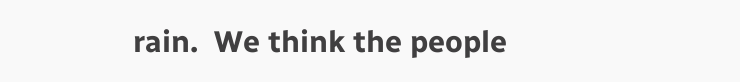rain.  We think the people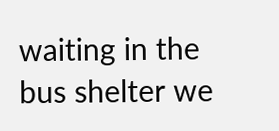waiting in the bus shelter we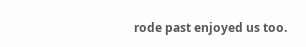rode past enjoyed us too.